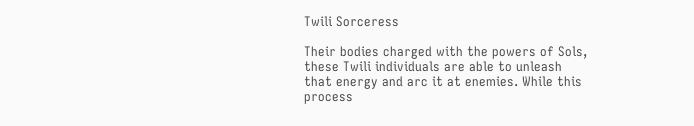Twili Sorceress

Their bodies charged with the powers of Sols, these Twili individuals are able to unleash that energy and arc it at enemies. While this process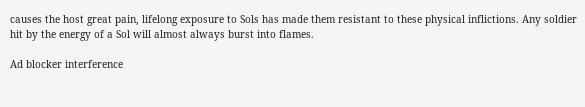causes the host great pain, lifelong exposure to Sols has made them resistant to these physical inflictions. Any soldier hit by the energy of a Sol will almost always burst into flames.

Ad blocker interference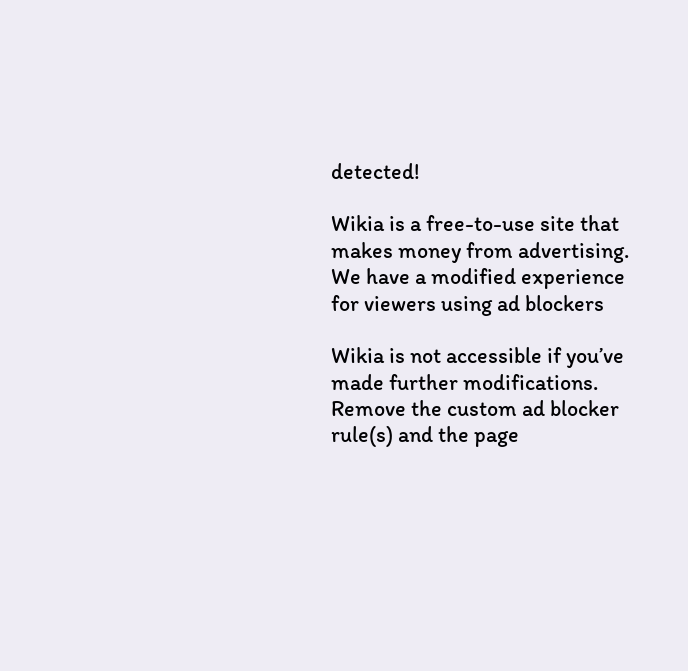detected!

Wikia is a free-to-use site that makes money from advertising. We have a modified experience for viewers using ad blockers

Wikia is not accessible if you’ve made further modifications. Remove the custom ad blocker rule(s) and the page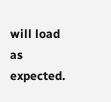will load as expected.